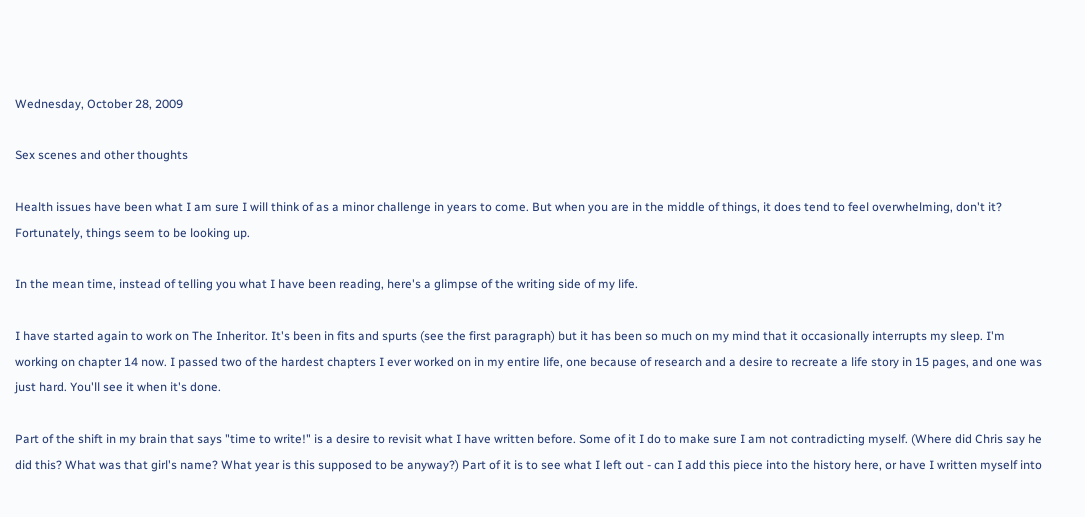Wednesday, October 28, 2009

Sex scenes and other thoughts

Health issues have been what I am sure I will think of as a minor challenge in years to come. But when you are in the middle of things, it does tend to feel overwhelming, don't it? Fortunately, things seem to be looking up.

In the mean time, instead of telling you what I have been reading, here's a glimpse of the writing side of my life.

I have started again to work on The Inheritor. It's been in fits and spurts (see the first paragraph) but it has been so much on my mind that it occasionally interrupts my sleep. I'm working on chapter 14 now. I passed two of the hardest chapters I ever worked on in my entire life, one because of research and a desire to recreate a life story in 15 pages, and one was just hard. You'll see it when it's done.

Part of the shift in my brain that says "time to write!" is a desire to revisit what I have written before. Some of it I do to make sure I am not contradicting myself. (Where did Chris say he did this? What was that girl's name? What year is this supposed to be anyway?) Part of it is to see what I left out - can I add this piece into the history here, or have I written myself into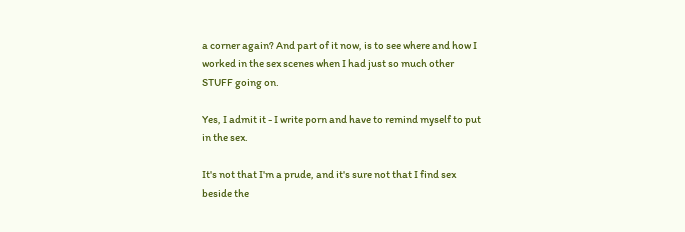a corner again? And part of it now, is to see where and how I worked in the sex scenes when I had just so much other STUFF going on.

Yes, I admit it - I write porn and have to remind myself to put in the sex.

It's not that I'm a prude, and it's sure not that I find sex beside the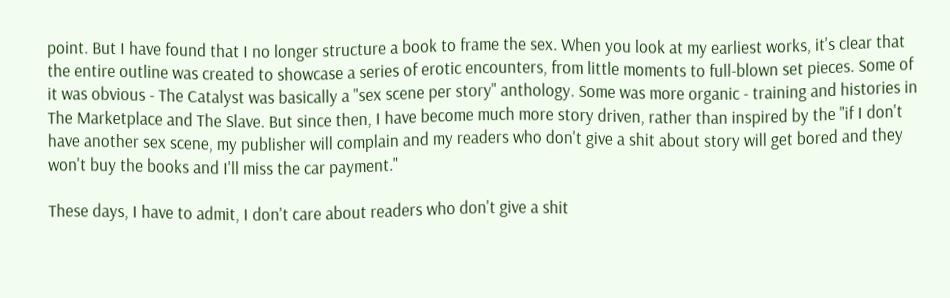point. But I have found that I no longer structure a book to frame the sex. When you look at my earliest works, it's clear that the entire outline was created to showcase a series of erotic encounters, from little moments to full-blown set pieces. Some of it was obvious - The Catalyst was basically a "sex scene per story" anthology. Some was more organic - training and histories in The Marketplace and The Slave. But since then, I have become much more story driven, rather than inspired by the "if I don't have another sex scene, my publisher will complain and my readers who don't give a shit about story will get bored and they won't buy the books and I'll miss the car payment."

These days, I have to admit, I don't care about readers who don't give a shit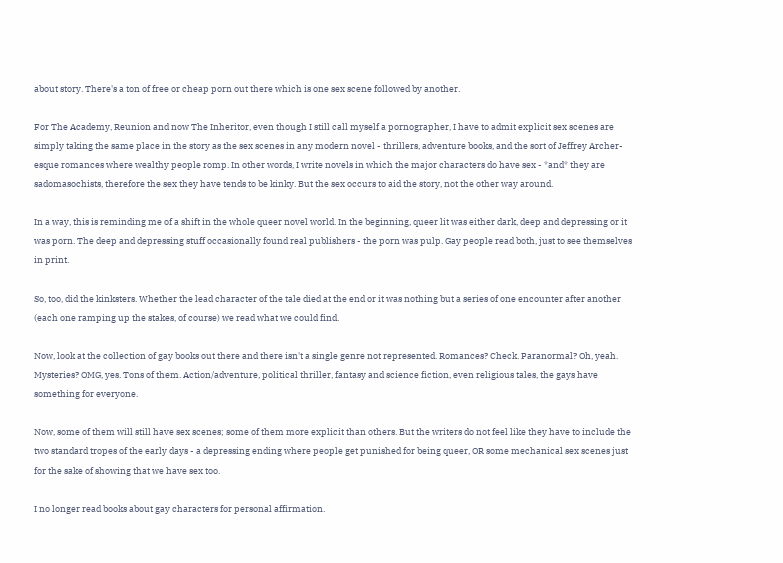about story. There's a ton of free or cheap porn out there which is one sex scene followed by another.

For The Academy, Reunion and now The Inheritor, even though I still call myself a pornographer, I have to admit explicit sex scenes are simply taking the same place in the story as the sex scenes in any modern novel - thrillers, adventure books, and the sort of Jeffrey Archer-esque romances where wealthy people romp. In other words, I write novels in which the major characters do have sex - *and* they are sadomasochists, therefore the sex they have tends to be kinky. But the sex occurs to aid the story, not the other way around.

In a way, this is reminding me of a shift in the whole queer novel world. In the beginning, queer lit was either dark, deep and depressing or it was porn. The deep and depressing stuff occasionally found real publishers - the porn was pulp. Gay people read both, just to see themselves in print.

So, too, did the kinksters. Whether the lead character of the tale died at the end or it was nothing but a series of one encounter after another (each one ramping up the stakes, of course) we read what we could find.

Now, look at the collection of gay books out there and there isn't a single genre not represented. Romances? Check. Paranormal? Oh, yeah. Mysteries? OMG, yes. Tons of them. Action/adventure, political thriller, fantasy and science fiction, even religious tales, the gays have something for everyone.

Now, some of them will still have sex scenes; some of them more explicit than others. But the writers do not feel like they have to include the two standard tropes of the early days - a depressing ending where people get punished for being queer, OR some mechanical sex scenes just for the sake of showing that we have sex too.

I no longer read books about gay characters for personal affirmation.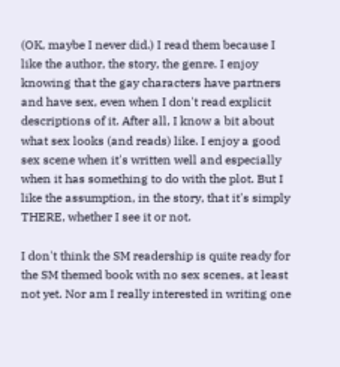(OK, maybe I never did.) I read them because I like the author, the story, the genre. I enjoy knowing that the gay characters have partners and have sex, even when I don't read explicit descriptions of it. After all, I know a bit about what sex looks (and reads) like. I enjoy a good sex scene when it's written well and especially when it has something to do with the plot. But I like the assumption, in the story, that it's simply THERE, whether I see it or not.

I don't think the SM readership is quite ready for the SM themed book with no sex scenes, at least not yet. Nor am I really interested in writing one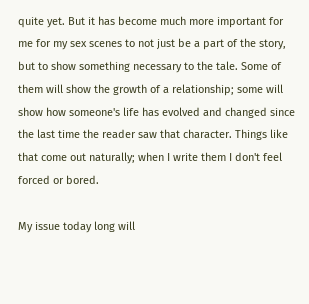quite yet. But it has become much more important for me for my sex scenes to not just be a part of the story, but to show something necessary to the tale. Some of them will show the growth of a relationship; some will show how someone's life has evolved and changed since the last time the reader saw that character. Things like that come out naturally; when I write them I don't feel forced or bored.

My issue today long will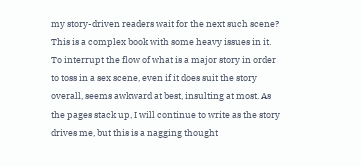my story-driven readers wait for the next such scene? This is a complex book with some heavy issues in it. To interrupt the flow of what is a major story in order to toss in a sex scene, even if it does suit the story overall, seems awkward at best, insulting at most. As the pages stack up, I will continue to write as the story drives me, but this is a nagging thought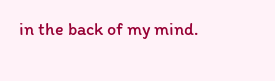in the back of my mind.